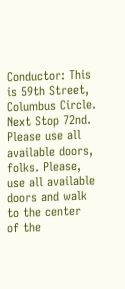Conductor: This is 59th Street, Columbus Circle. Next Stop 72nd. Please use all available doors, folks. Please, use all available doors and walk to the center of the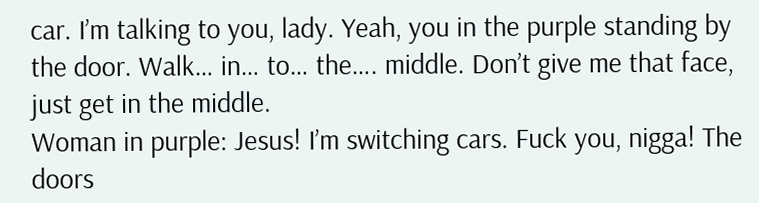car. I’m talking to you, lady. Yeah, you in the purple standing by the door. Walk… in… to… the…. middle. Don’t give me that face, just get in the middle.
Woman in purple: Jesus! I’m switching cars. Fuck you, nigga! The doors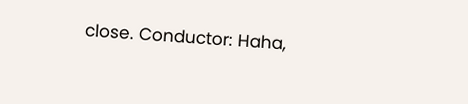close. Conductor: Haha,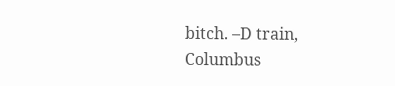bitch. –D train, Columbus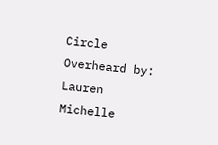Circle Overheard by: Lauren Michelle